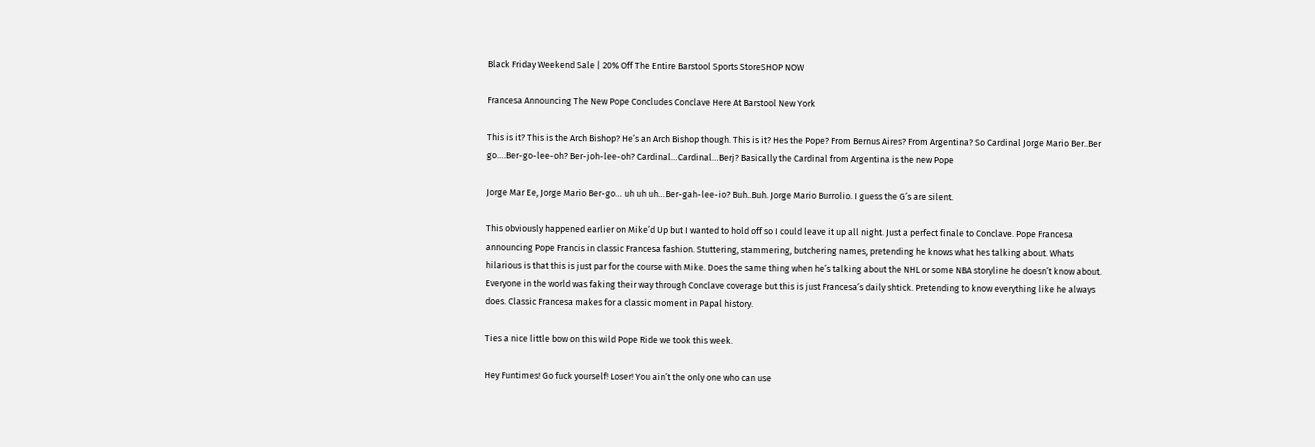Black Friday Weekend Sale | 20% Off The Entire Barstool Sports StoreSHOP NOW

Francesa Announcing The New Pope Concludes Conclave Here At Barstool New York

This is it? This is the Arch Bishop? He’s an Arch Bishop though. This is it? Hes the Pope? From Bernus Aires? From Argentina? So Cardinal Jorge Mario Ber..Ber go….Ber-go-lee-oh? Ber-joh-lee-oh? Cardinal…Cardinal…Berj? Basically the Cardinal from Argentina is the new Pope

Jorge Mar Ee, Jorge Mario Ber-go… uh uh uh…Ber-gah-lee-io? Buh..Buh. Jorge Mario Burrolio. I guess the G’s are silent.

This obviously happened earlier on Mike’d Up but I wanted to hold off so I could leave it up all night. Just a perfect finale to Conclave. Pope Francesa announcing Pope Francis in classic Francesa fashion. Stuttering, stammering, butchering names, pretending he knows what hes talking about. Whats hilarious is that this is just par for the course with Mike. Does the same thing when he’s talking about the NHL or some NBA storyline he doesn’t know about. Everyone in the world was faking their way through Conclave coverage but this is just Francesa’s daily shtick. Pretending to know everything like he always does. Classic Francesa makes for a classic moment in Papal history.

Ties a nice little bow on this wild Pope Ride we took this week.

Hey Funtimes! Go fuck yourself! Loser! You ain’t the only one who can use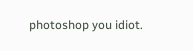photoshop you idiot.